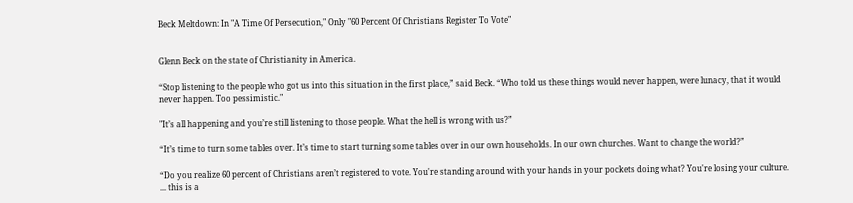Beck Meltdown: In "A Time Of Persecution," Only "60 Percent Of Christians Register To Vote"


Glenn Beck on the state of Christianity in America.

“Stop listening to the people who got us into this situation in the first place,” said Beck. “Who told us these things would never happen, were lunacy, that it would never happen. Too pessimistic."

"It’s all happening and you’re still listening to those people. What the hell is wrong with us?”

“It’s time to turn some tables over. It’s time to start turning some tables over in our own households. In our own churches. Want to change the world?”

“Do you realize 60 percent of Christians aren’t registered to vote. You're standing around with your hands in your pockets doing what? You're losing your culture. ... this is a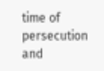time of persecution and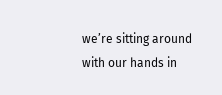we’re sitting around with our hands in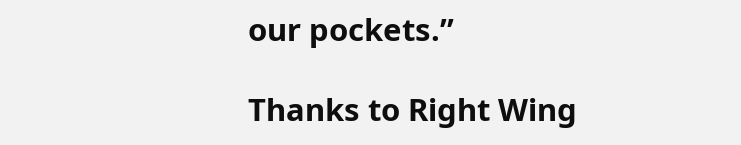our pockets.”

Thanks to Right Wing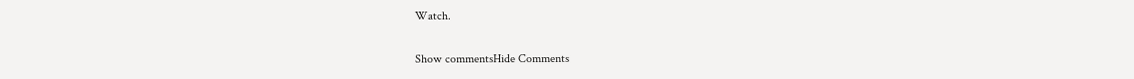Watch.

Show commentsHide Comments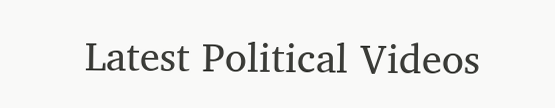Latest Political Videos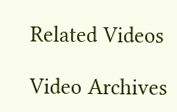Related Videos

Video Archives